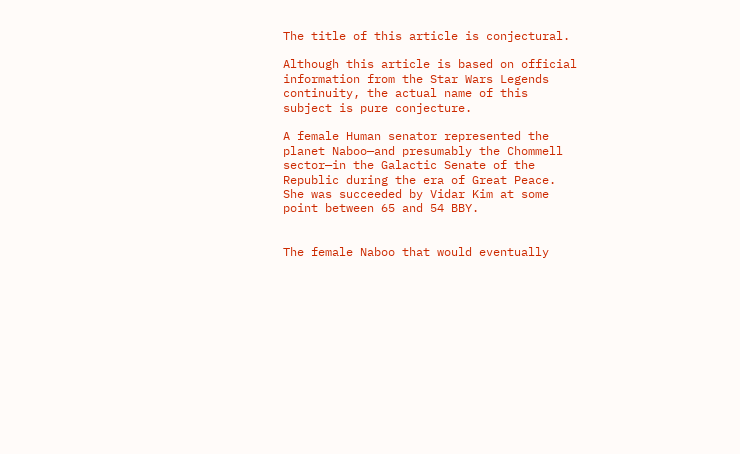The title of this article is conjectural.

Although this article is based on official information from the Star Wars Legends continuity, the actual name of this subject is pure conjecture.

A female Human senator represented the planet Naboo—and presumably the Chommell sector—in the Galactic Senate of the Republic during the era of Great Peace. She was succeeded by Vidar Kim at some point between 65 and 54 BBY.


The female Naboo that would eventually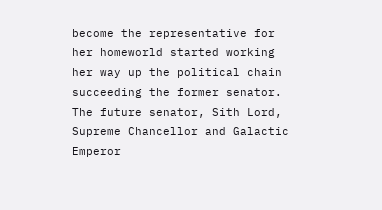become the representative for her homeworld started working her way up the political chain succeeding the former senator. The future senator, Sith Lord, Supreme Chancellor and Galactic Emperor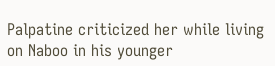Palpatine criticized her while living on Naboo in his younger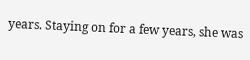years. Staying on for a few years, she was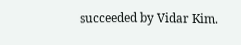succeeded by Vidar Kim.